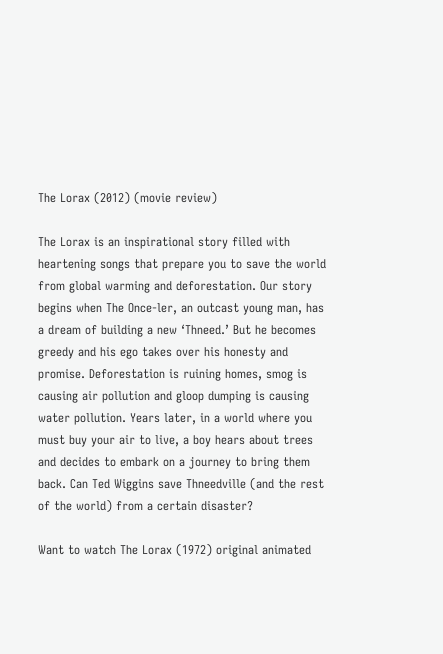The Lorax (2012) (movie review)

The Lorax is an inspirational story filled with heartening songs that prepare you to save the world from global warming and deforestation. Our story begins when The Once-ler, an outcast young man, has a dream of building a new ‘Thneed.’ But he becomes greedy and his ego takes over his honesty and promise. Deforestation is ruining homes, smog is causing air pollution and gloop dumping is causing water pollution. Years later, in a world where you must buy your air to live, a boy hears about trees and decides to embark on a journey to bring them back. Can Ted Wiggins save Thneedville (and the rest of the world) from a certain disaster?

Want to watch The Lorax (1972) original animated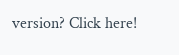version? Click here!